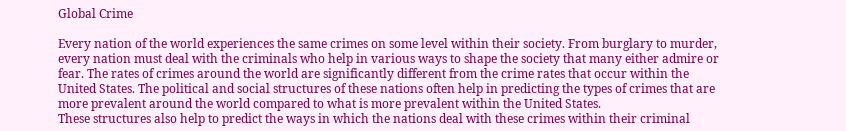Global Crime

Every nation of the world experiences the same crimes on some level within their society. From burglary to murder, every nation must deal with the criminals who help in various ways to shape the society that many either admire or fear. The rates of crimes around the world are significantly different from the crime rates that occur within the United States. The political and social structures of these nations often help in predicting the types of crimes that are more prevalent around the world compared to what is more prevalent within the United States.
These structures also help to predict the ways in which the nations deal with these crimes within their criminal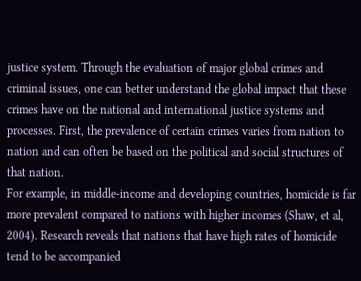justice system. Through the evaluation of major global crimes and criminal issues, one can better understand the global impact that these crimes have on the national and international justice systems and processes. First, the prevalence of certain crimes varies from nation to nation and can often be based on the political and social structures of that nation.
For example, in middle-income and developing countries, homicide is far more prevalent compared to nations with higher incomes (Shaw, et al, 2004). Research reveals that nations that have high rates of homicide tend to be accompanied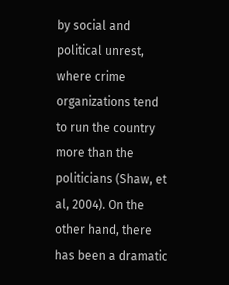by social and political unrest, where crime organizations tend to run the country more than the politicians (Shaw, et al, 2004). On the other hand, there has been a dramatic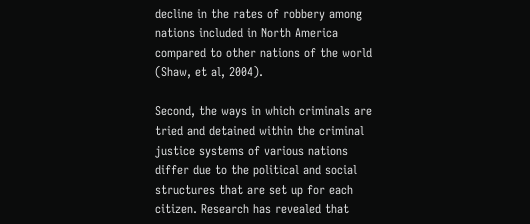decline in the rates of robbery among nations included in North America compared to other nations of the world (Shaw, et al, 2004).

Second, the ways in which criminals are tried and detained within the criminal justice systems of various nations differ due to the political and social structures that are set up for each citizen. Research has revealed that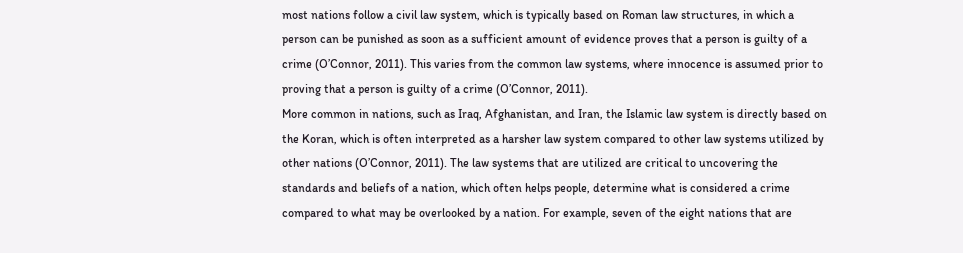most nations follow a civil law system, which is typically based on Roman law structures, in which a person can be punished as soon as a sufficient amount of evidence proves that a person is guilty of a crime (O’Connor, 2011). This varies from the common law systems, where innocence is assumed prior to proving that a person is guilty of a crime (O’Connor, 2011).
More common in nations, such as Iraq, Afghanistan, and Iran, the Islamic law system is directly based on the Koran, which is often interpreted as a harsher law system compared to other law systems utilized by other nations (O’Connor, 2011). The law systems that are utilized are critical to uncovering the standards and beliefs of a nation, which often helps people, determine what is considered a crime compared to what may be overlooked by a nation. For example, seven of the eight nations that are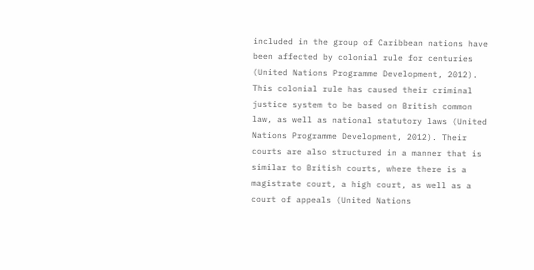included in the group of Caribbean nations have been affected by colonial rule for centuries (United Nations Programme Development, 2012).
This colonial rule has caused their criminal justice system to be based on British common law, as well as national statutory laws (United Nations Programme Development, 2012). Their courts are also structured in a manner that is similar to British courts, where there is a magistrate court, a high court, as well as a court of appeals (United Nations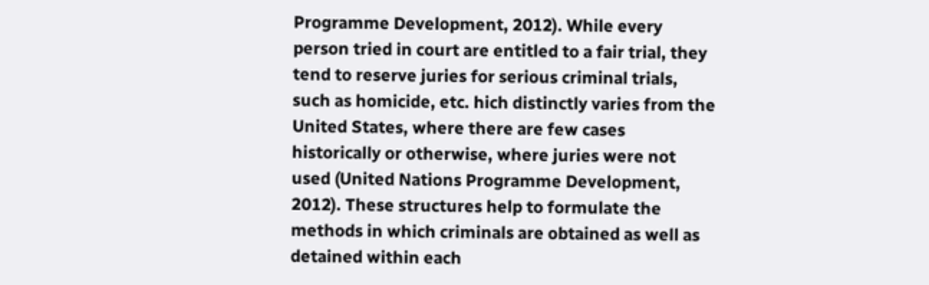Programme Development, 2012). While every person tried in court are entitled to a fair trial, they tend to reserve juries for serious criminal trials, such as homicide, etc. hich distinctly varies from the United States, where there are few cases historically or otherwise, where juries were not used (United Nations Programme Development, 2012). These structures help to formulate the methods in which criminals are obtained as well as detained within each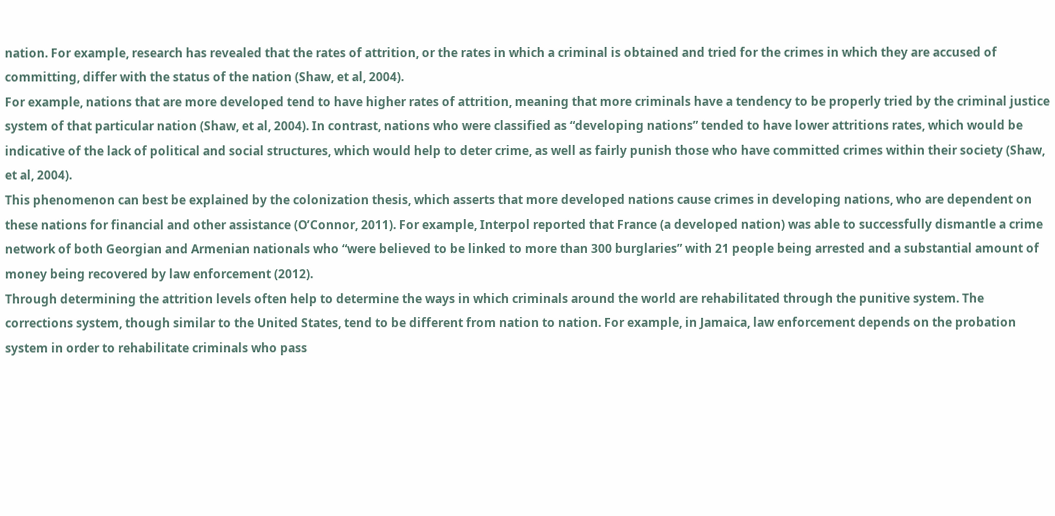nation. For example, research has revealed that the rates of attrition, or the rates in which a criminal is obtained and tried for the crimes in which they are accused of committing, differ with the status of the nation (Shaw, et al, 2004).
For example, nations that are more developed tend to have higher rates of attrition, meaning that more criminals have a tendency to be properly tried by the criminal justice system of that particular nation (Shaw, et al, 2004). In contrast, nations who were classified as “developing nations” tended to have lower attritions rates, which would be indicative of the lack of political and social structures, which would help to deter crime, as well as fairly punish those who have committed crimes within their society (Shaw, et al, 2004).
This phenomenon can best be explained by the colonization thesis, which asserts that more developed nations cause crimes in developing nations, who are dependent on these nations for financial and other assistance (O’Connor, 2011). For example, Interpol reported that France (a developed nation) was able to successfully dismantle a crime network of both Georgian and Armenian nationals who “were believed to be linked to more than 300 burglaries” with 21 people being arrested and a substantial amount of money being recovered by law enforcement (2012).
Through determining the attrition levels often help to determine the ways in which criminals around the world are rehabilitated through the punitive system. The corrections system, though similar to the United States, tend to be different from nation to nation. For example, in Jamaica, law enforcement depends on the probation system in order to rehabilitate criminals who pass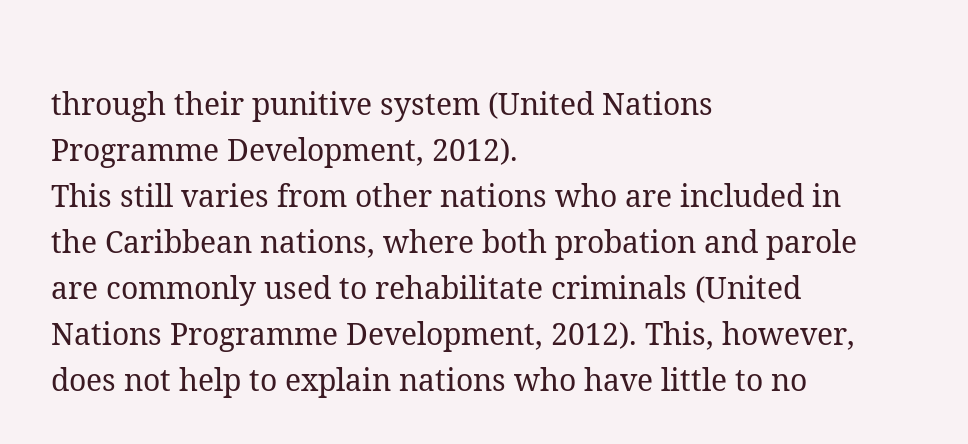through their punitive system (United Nations Programme Development, 2012).
This still varies from other nations who are included in the Caribbean nations, where both probation and parole are commonly used to rehabilitate criminals (United Nations Programme Development, 2012). This, however, does not help to explain nations who have little to no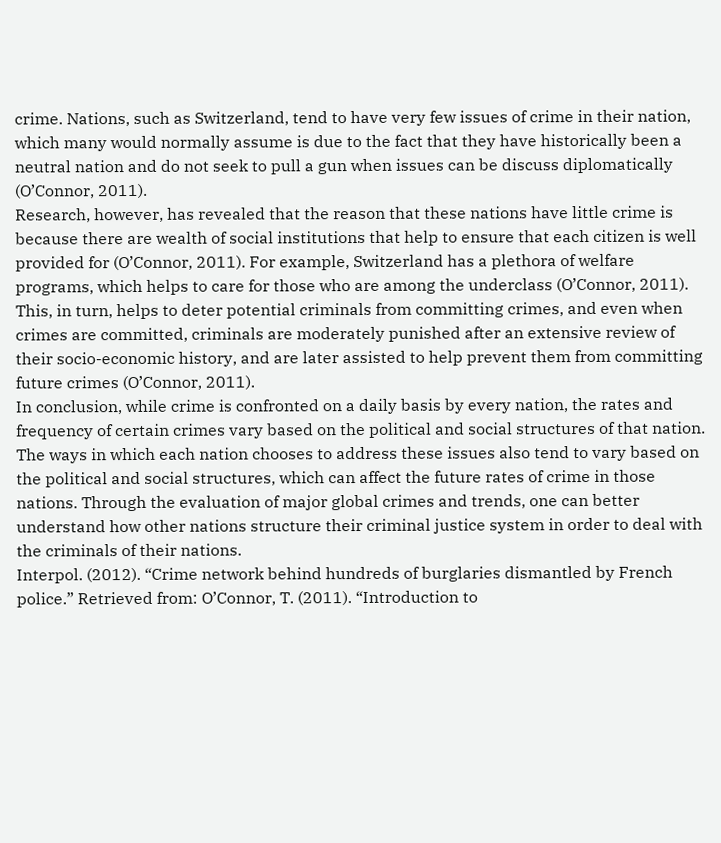crime. Nations, such as Switzerland, tend to have very few issues of crime in their nation, which many would normally assume is due to the fact that they have historically been a neutral nation and do not seek to pull a gun when issues can be discuss diplomatically (O’Connor, 2011).
Research, however, has revealed that the reason that these nations have little crime is because there are wealth of social institutions that help to ensure that each citizen is well provided for (O’Connor, 2011). For example, Switzerland has a plethora of welfare programs, which helps to care for those who are among the underclass (O’Connor, 2011). This, in turn, helps to deter potential criminals from committing crimes, and even when crimes are committed, criminals are moderately punished after an extensive review of their socio-economic history, and are later assisted to help prevent them from committing future crimes (O’Connor, 2011).
In conclusion, while crime is confronted on a daily basis by every nation, the rates and frequency of certain crimes vary based on the political and social structures of that nation. The ways in which each nation chooses to address these issues also tend to vary based on the political and social structures, which can affect the future rates of crime in those nations. Through the evaluation of major global crimes and trends, one can better understand how other nations structure their criminal justice system in order to deal with the criminals of their nations.
Interpol. (2012). “Crime network behind hundreds of burglaries dismantled by French police.” Retrieved from: O’Connor, T. (2011). “Introduction to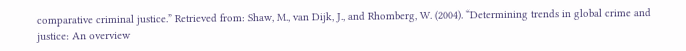comparative criminal justice.” Retrieved from: Shaw, M., van Dijk, J., and Rhomberg, W. (2004). “Determining trends in global crime and justice: An overview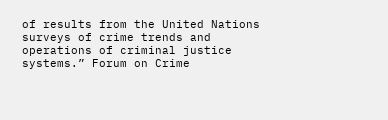of results from the United Nations surveys of crime trends and operations of criminal justice systems.” Forum on Crime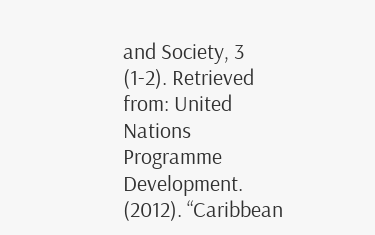and Society, 3 (1-2). Retrieved from: United Nations Programme Development. (2012). “Caribbean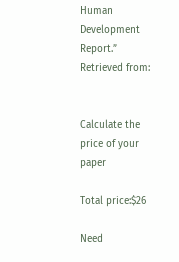Human Development Report.” Retrieved from:


Calculate the price of your paper

Total price:$26

Need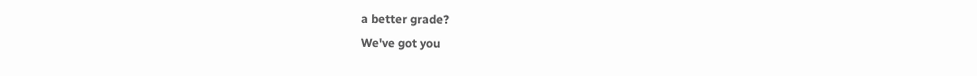a better grade?
We've got you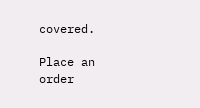covered.

Place an order